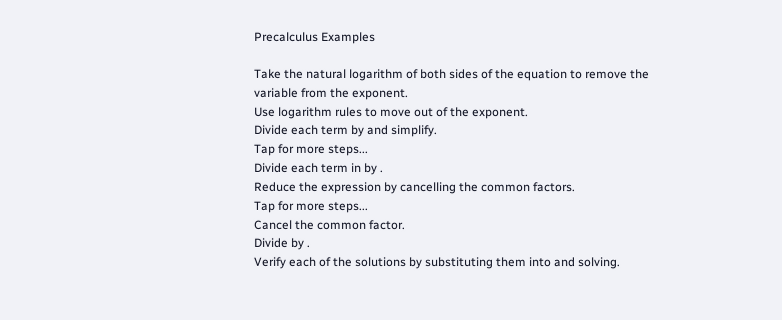Precalculus Examples

Take the natural logarithm of both sides of the equation to remove the variable from the exponent.
Use logarithm rules to move out of the exponent.
Divide each term by and simplify.
Tap for more steps...
Divide each term in by .
Reduce the expression by cancelling the common factors.
Tap for more steps...
Cancel the common factor.
Divide by .
Verify each of the solutions by substituting them into and solving.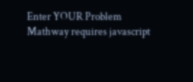Enter YOUR Problem
Mathway requires javascript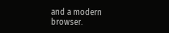and a modern browser.